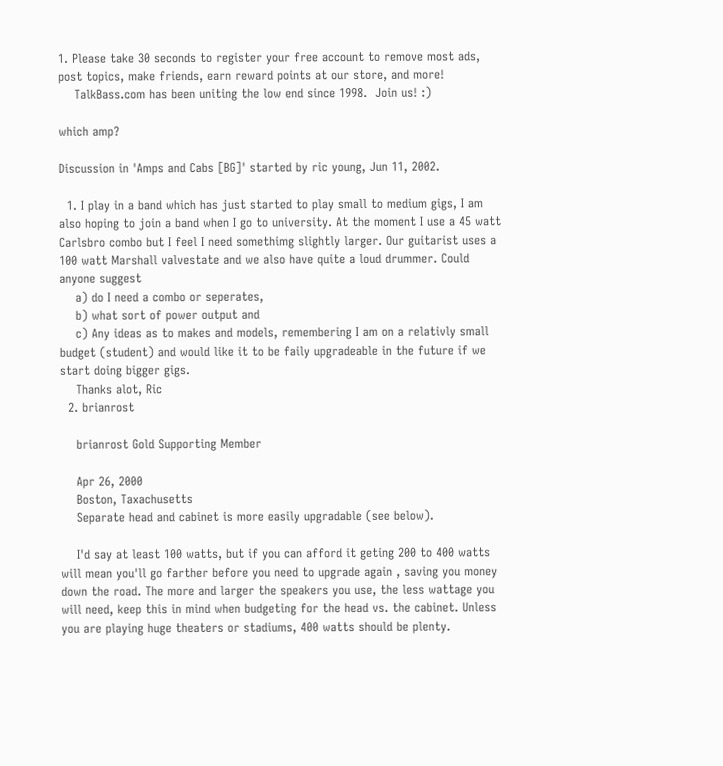1. Please take 30 seconds to register your free account to remove most ads, post topics, make friends, earn reward points at our store, and more!
    TalkBass.com has been uniting the low end since 1998.  Join us! :)

which amp?

Discussion in 'Amps and Cabs [BG]' started by ric young, Jun 11, 2002.

  1. I play in a band which has just started to play small to medium gigs, I am also hoping to join a band when I go to university. At the moment I use a 45 watt Carlsbro combo but I feel I need somethimg slightly larger. Our guitarist uses a 100 watt Marshall valvestate and we also have quite a loud drummer. Could anyone suggest
    a) do I need a combo or seperates,
    b) what sort of power output and
    c) Any ideas as to makes and models, remembering I am on a relativly small budget (student) and would like it to be faily upgradeable in the future if we start doing bigger gigs.
    Thanks alot, Ric
  2. brianrost

    brianrost Gold Supporting Member

    Apr 26, 2000
    Boston, Taxachusetts
    Separate head and cabinet is more easily upgradable (see below).

    I'd say at least 100 watts, but if you can afford it geting 200 to 400 watts will mean you'll go farther before you need to upgrade again , saving you money down the road. The more and larger the speakers you use, the less wattage you will need, keep this in mind when budgeting for the head vs. the cabinet. Unless you are playing huge theaters or stadiums, 400 watts should be plenty.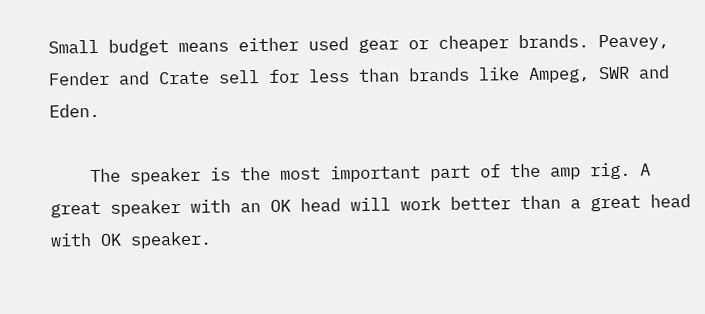Small budget means either used gear or cheaper brands. Peavey, Fender and Crate sell for less than brands like Ampeg, SWR and Eden.

    The speaker is the most important part of the amp rig. A great speaker with an OK head will work better than a great head with OK speaker.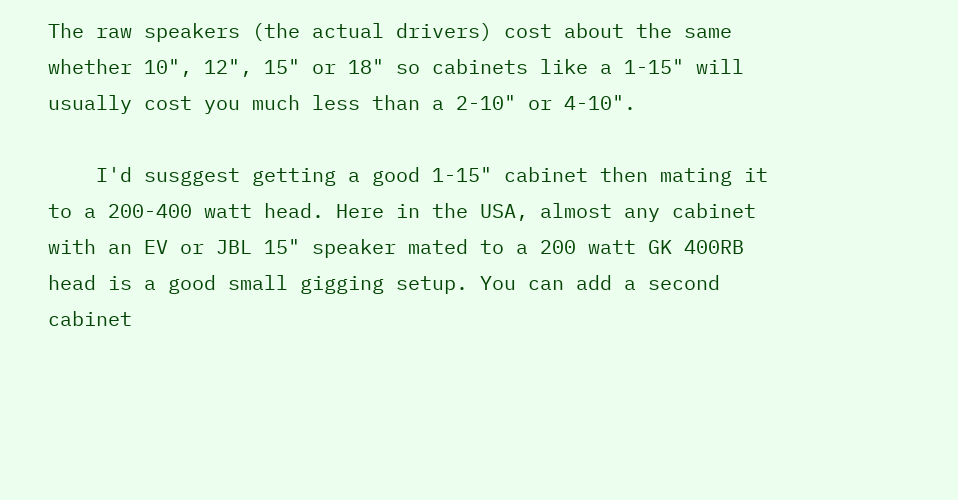The raw speakers (the actual drivers) cost about the same whether 10", 12", 15" or 18" so cabinets like a 1-15" will usually cost you much less than a 2-10" or 4-10".

    I'd susggest getting a good 1-15" cabinet then mating it to a 200-400 watt head. Here in the USA, almost any cabinet with an EV or JBL 15" speaker mated to a 200 watt GK 400RB head is a good small gigging setup. You can add a second cabinet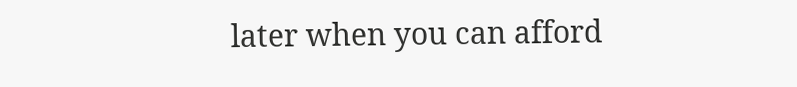later when you can afford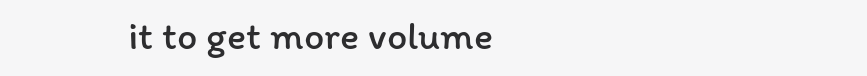it to get more volume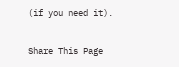(if you need it).

Share This Page